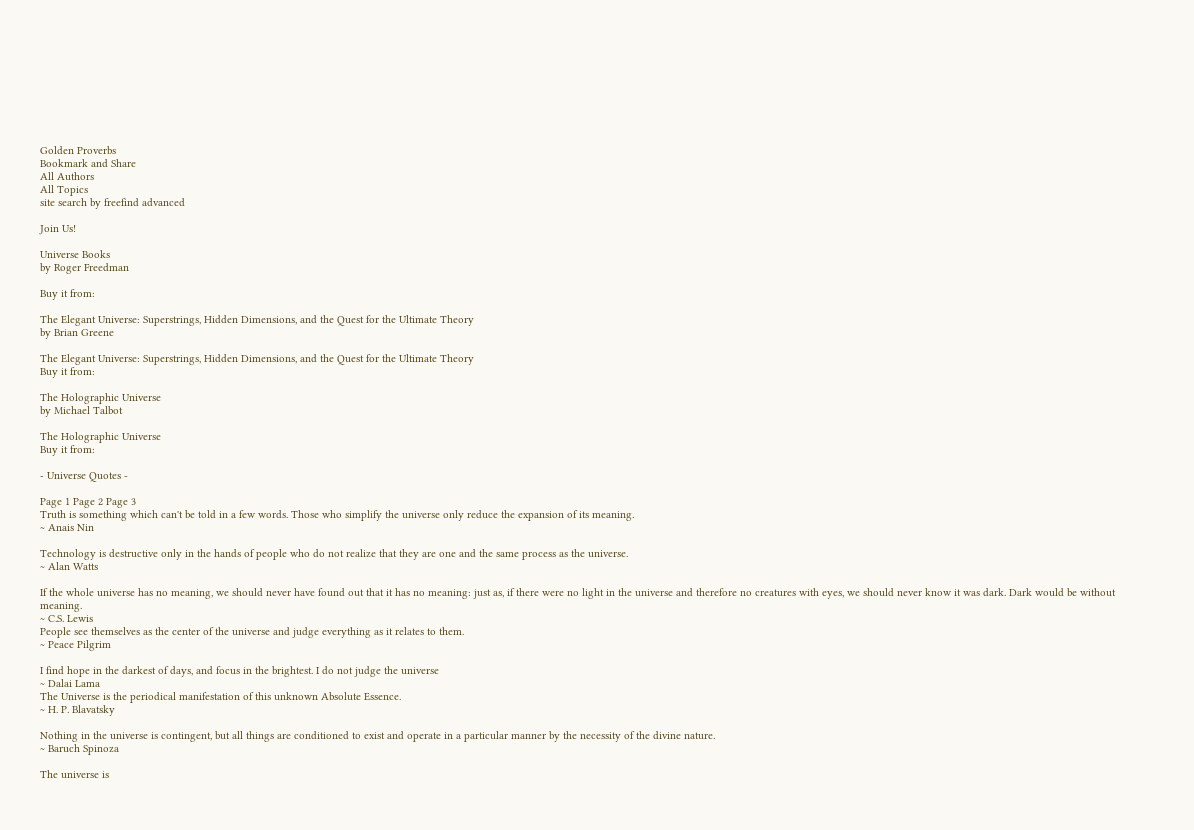Golden Proverbs
Bookmark and Share
All Authors
All Topics
site search by freefind advanced

Join Us!

Universe Books
by Roger Freedman

Buy it from:

The Elegant Universe: Superstrings, Hidden Dimensions, and the Quest for the Ultimate Theory
by Brian Greene

The Elegant Universe: Superstrings, Hidden Dimensions, and the Quest for the Ultimate Theory
Buy it from:

The Holographic Universe
by Michael Talbot

The Holographic Universe
Buy it from:

- Universe Quotes -

Page 1 Page 2 Page 3
Truth is something which can't be told in a few words. Those who simplify the universe only reduce the expansion of its meaning.
~ Anais Nin

Technology is destructive only in the hands of people who do not realize that they are one and the same process as the universe.
~ Alan Watts

If the whole universe has no meaning, we should never have found out that it has no meaning: just as, if there were no light in the universe and therefore no creatures with eyes, we should never know it was dark. Dark would be without meaning.
~ C.S. Lewis
People see themselves as the center of the universe and judge everything as it relates to them.
~ Peace Pilgrim

I find hope in the darkest of days, and focus in the brightest. I do not judge the universe
~ Dalai Lama
The Universe is the periodical manifestation of this unknown Absolute Essence.
~ H. P. Blavatsky

Nothing in the universe is contingent, but all things are conditioned to exist and operate in a particular manner by the necessity of the divine nature.
~ Baruch Spinoza

The universe is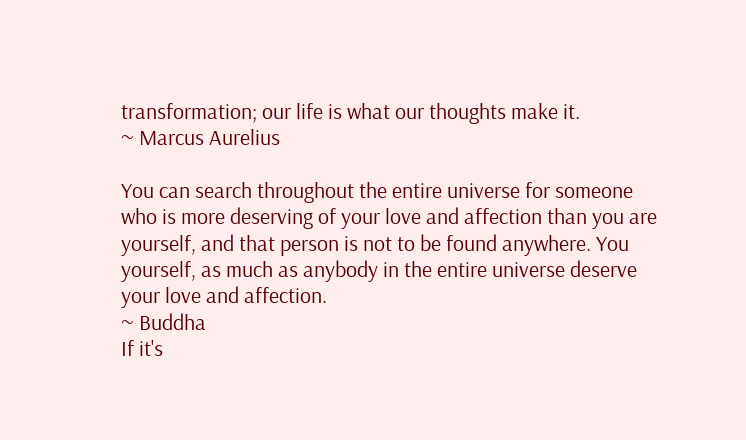transformation; our life is what our thoughts make it.
~ Marcus Aurelius

You can search throughout the entire universe for someone who is more deserving of your love and affection than you are yourself, and that person is not to be found anywhere. You yourself, as much as anybody in the entire universe deserve your love and affection.
~ Buddha
If it's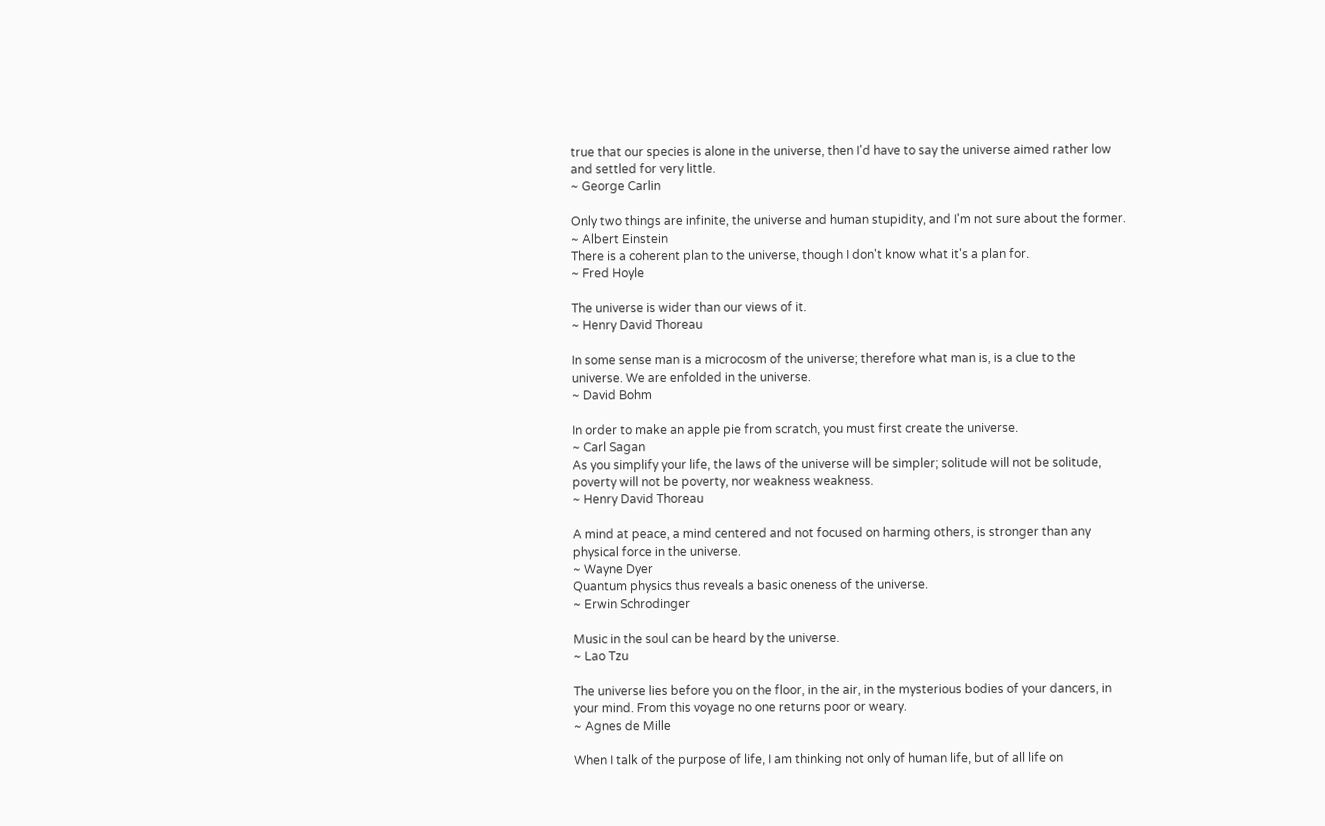true that our species is alone in the universe, then I'd have to say the universe aimed rather low and settled for very little.
~ George Carlin

Only two things are infinite, the universe and human stupidity, and I'm not sure about the former.
~ Albert Einstein
There is a coherent plan to the universe, though I don't know what it's a plan for.
~ Fred Hoyle

The universe is wider than our views of it.
~ Henry David Thoreau

In some sense man is a microcosm of the universe; therefore what man is, is a clue to the universe. We are enfolded in the universe.
~ David Bohm

In order to make an apple pie from scratch, you must first create the universe.
~ Carl Sagan
As you simplify your life, the laws of the universe will be simpler; solitude will not be solitude, poverty will not be poverty, nor weakness weakness.
~ Henry David Thoreau

A mind at peace, a mind centered and not focused on harming others, is stronger than any physical force in the universe.
~ Wayne Dyer
Quantum physics thus reveals a basic oneness of the universe.
~ Erwin Schrodinger

Music in the soul can be heard by the universe.
~ Lao Tzu

The universe lies before you on the floor, in the air, in the mysterious bodies of your dancers, in your mind. From this voyage no one returns poor or weary.
~ Agnes de Mille

When I talk of the purpose of life, I am thinking not only of human life, but of all life on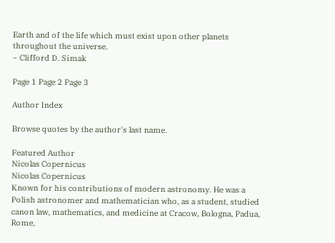Earth and of the life which must exist upon other planets throughout the universe.
~ Clifford D. Simak

Page 1 Page 2 Page 3

Author Index

Browse quotes by the author's last name.

Featured Author
Nicolas Copernicus
Nicolas Copernicus
Known for his contributions of modern astronomy. He was a Polish astronomer and mathematician who, as a student, studied canon law, mathematics, and medicine at Cracow, Bologna, Padua, Rome,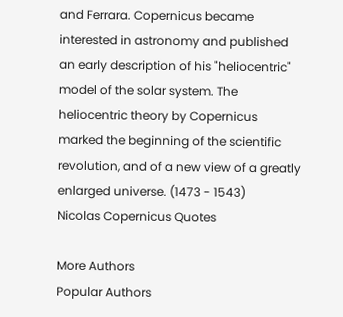and Ferrara. Copernicus became interested in astronomy and published an early description of his "heliocentric" model of the solar system. The heliocentric theory by Copernicus marked the beginning of the scientific revolution, and of a new view of a greatly enlarged universe. (1473 - 1543)
Nicolas Copernicus Quotes

More Authors
Popular Authors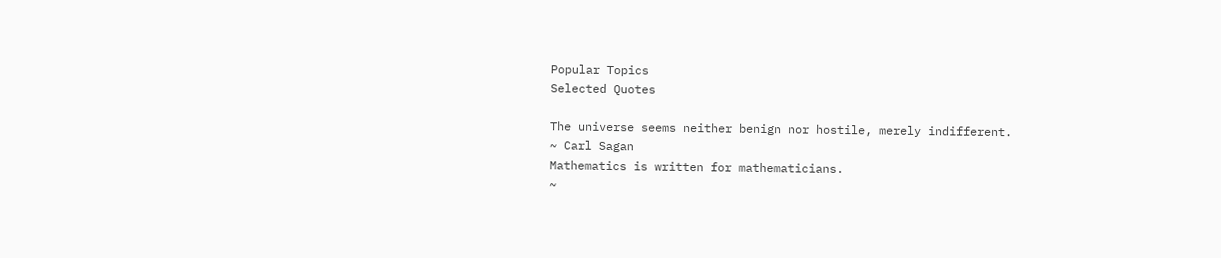Popular Topics
Selected Quotes

The universe seems neither benign nor hostile, merely indifferent.
~ Carl Sagan
Mathematics is written for mathematicians.
~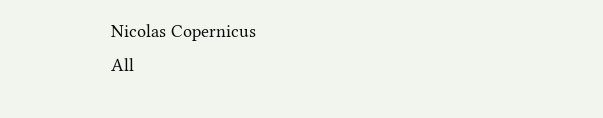Nicolas Copernicus
All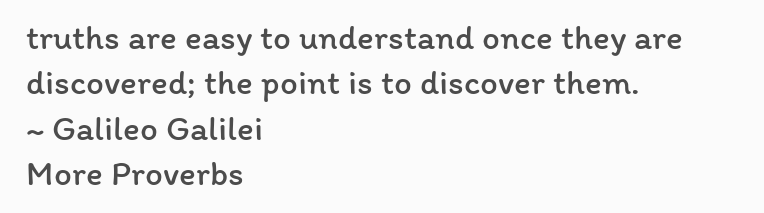truths are easy to understand once they are discovered; the point is to discover them.
~ Galileo Galilei
More Proverbs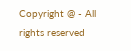Copyright @ - All rights reserved